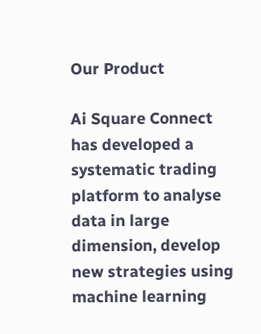Our Product

Ai Square Connect has developed a systematic trading platform to analyse data in large dimension, develop new strategies using machine learning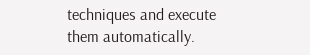techniques and execute them automatically.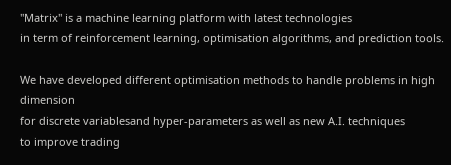"Matrix" is a machine learning platform with latest technologies
in term of reinforcement learning, optimisation algorithms, and prediction tools.

We have developed different optimisation methods to handle problems in high dimension
for discrete variablesand hyper-parameters as well as new A.I. techniques
to improve trading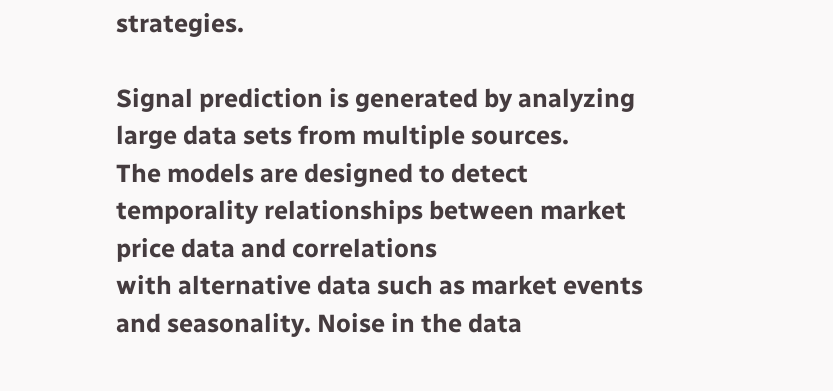strategies.

Signal prediction is generated by analyzing large data sets from multiple sources.
The models are designed to detect temporality relationships between market price data and correlations
with alternative data such as market events and seasonality. Noise in the data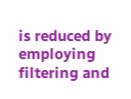is reduced by employing
filtering and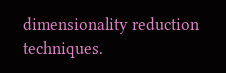dimensionality reduction techniques.